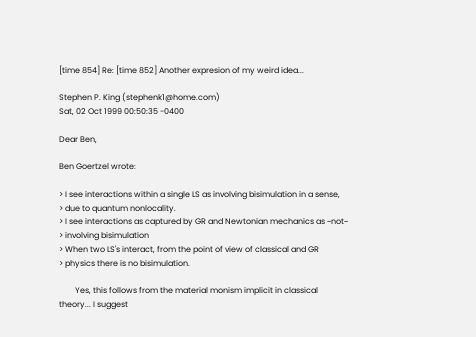[time 854] Re: [time 852] Another expresion of my weird idea...

Stephen P. King (stephenk1@home.com)
Sat, 02 Oct 1999 00:50:35 -0400

Dear Ben,

Ben Goertzel wrote:

> I see interactions within a single LS as involving bisimulation in a sense,
> due to quantum nonlocality.
> I see interactions as captured by GR and Newtonian mechanics as ~not~
> involving bisimulation
> When two LS's interact, from the point of view of classical and GR
> physics there is no bisimulation.

        Yes, this follows from the material monism implicit in classical
theory... I suggest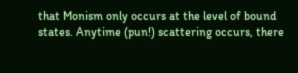that Monism only occurs at the level of bound
states. Anytime (pun!) scattering occurs, there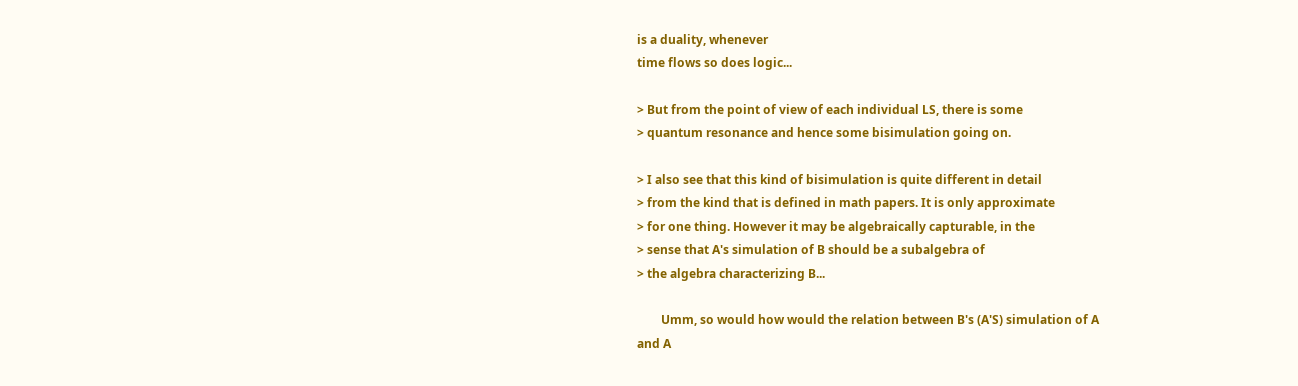is a duality, whenever
time flows so does logic...

> But from the point of view of each individual LS, there is some
> quantum resonance and hence some bisimulation going on.

> I also see that this kind of bisimulation is quite different in detail
> from the kind that is defined in math papers. It is only approximate
> for one thing. However it may be algebraically capturable, in the
> sense that A's simulation of B should be a subalgebra of
> the algebra characterizing B...

        Umm, so would how would the relation between B's (A'S) simulation of A
and A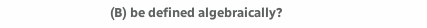(B) be defined algebraically?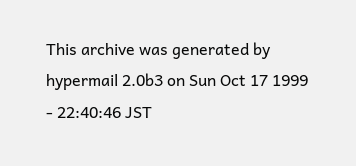This archive was generated by hypermail 2.0b3 on Sun Oct 17 1999 - 22:40:46 JST